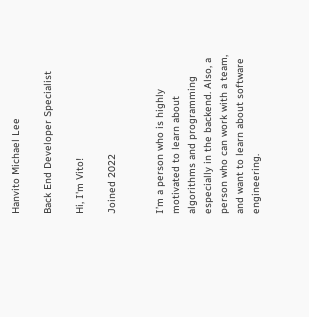Hanvito Michael Lee

Back End Developer Specialist

Hi, I'm Vito!

Joined 2022


I’m a person who is highly motivated to learn about algorithms and programming especially in the backend. Also, a person who can work with a team, and want to learn about software engineering.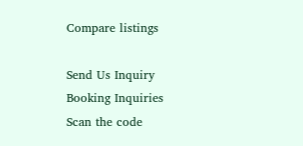Compare listings

Send Us Inquiry
Booking Inquiries
Scan the code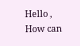Hello ,
How can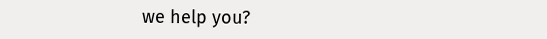we help you?